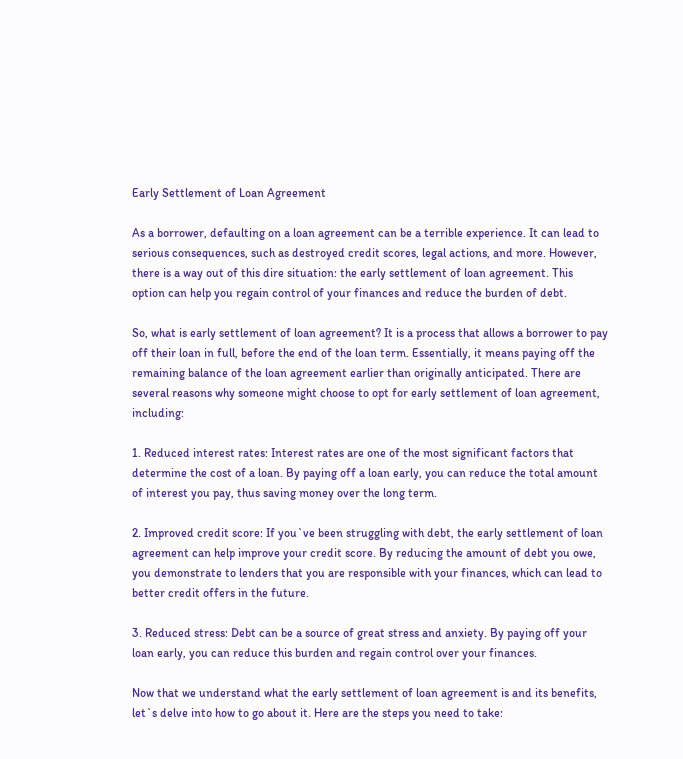Early Settlement of Loan Agreement

As a borrower, defaulting on a loan agreement can be a terrible experience. It can lead to serious consequences, such as destroyed credit scores, legal actions, and more. However, there is a way out of this dire situation: the early settlement of loan agreement. This option can help you regain control of your finances and reduce the burden of debt.

So, what is early settlement of loan agreement? It is a process that allows a borrower to pay off their loan in full, before the end of the loan term. Essentially, it means paying off the remaining balance of the loan agreement earlier than originally anticipated. There are several reasons why someone might choose to opt for early settlement of loan agreement, including:

1. Reduced interest rates: Interest rates are one of the most significant factors that determine the cost of a loan. By paying off a loan early, you can reduce the total amount of interest you pay, thus saving money over the long term.

2. Improved credit score: If you`ve been struggling with debt, the early settlement of loan agreement can help improve your credit score. By reducing the amount of debt you owe, you demonstrate to lenders that you are responsible with your finances, which can lead to better credit offers in the future.

3. Reduced stress: Debt can be a source of great stress and anxiety. By paying off your loan early, you can reduce this burden and regain control over your finances.

Now that we understand what the early settlement of loan agreement is and its benefits, let`s delve into how to go about it. Here are the steps you need to take: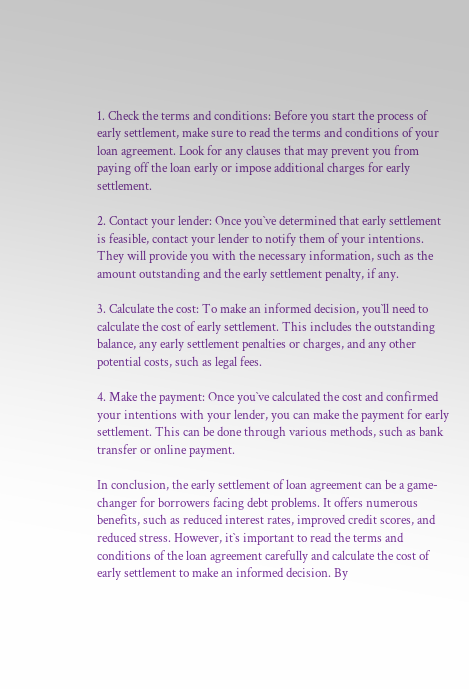1. Check the terms and conditions: Before you start the process of early settlement, make sure to read the terms and conditions of your loan agreement. Look for any clauses that may prevent you from paying off the loan early or impose additional charges for early settlement.

2. Contact your lender: Once you`ve determined that early settlement is feasible, contact your lender to notify them of your intentions. They will provide you with the necessary information, such as the amount outstanding and the early settlement penalty, if any.

3. Calculate the cost: To make an informed decision, you`ll need to calculate the cost of early settlement. This includes the outstanding balance, any early settlement penalties or charges, and any other potential costs, such as legal fees.

4. Make the payment: Once you`ve calculated the cost and confirmed your intentions with your lender, you can make the payment for early settlement. This can be done through various methods, such as bank transfer or online payment.

In conclusion, the early settlement of loan agreement can be a game-changer for borrowers facing debt problems. It offers numerous benefits, such as reduced interest rates, improved credit scores, and reduced stress. However, it`s important to read the terms and conditions of the loan agreement carefully and calculate the cost of early settlement to make an informed decision. By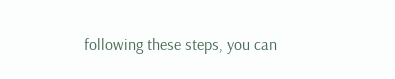following these steps, you can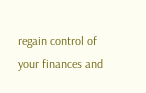regain control of your finances and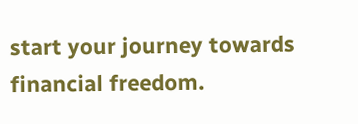start your journey towards financial freedom.